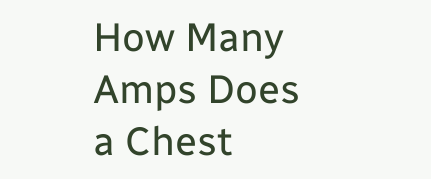How Many Amps Does a Chest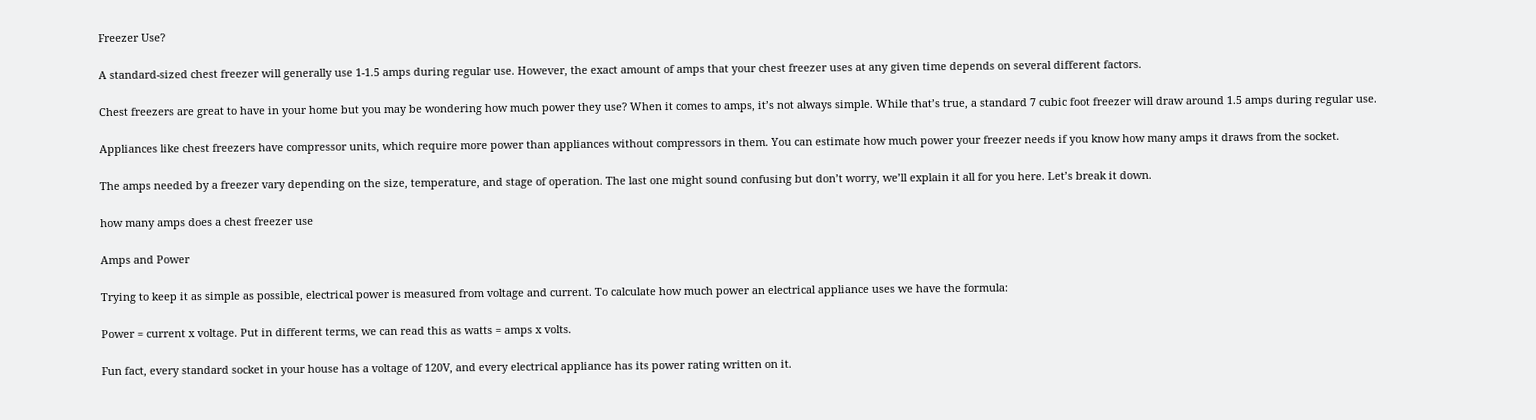Freezer Use?

A standard-sized chest freezer will generally use 1-1.5 amps during regular use. However, the exact amount of amps that your chest freezer uses at any given time depends on several different factors.

Chest freezers are great to have in your home but you may be wondering how much power they use? When it comes to amps, it’s not always simple. While that’s true, a standard 7 cubic foot freezer will draw around 1.5 amps during regular use.

Appliances like chest freezers have compressor units, which require more power than appliances without compressors in them. You can estimate how much power your freezer needs if you know how many amps it draws from the socket.

The amps needed by a freezer vary depending on the size, temperature, and stage of operation. The last one might sound confusing but don’t worry, we’ll explain it all for you here. Let’s break it down.

how many amps does a chest freezer use

Amps and Power

Trying to keep it as simple as possible, electrical power is measured from voltage and current. To calculate how much power an electrical appliance uses we have the formula:

Power = current x voltage. Put in different terms, we can read this as watts = amps x volts.

Fun fact, every standard socket in your house has a voltage of 120V, and every electrical appliance has its power rating written on it.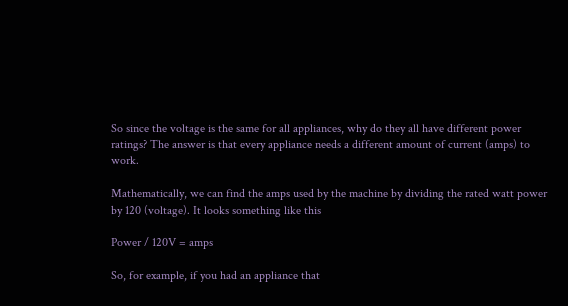So since the voltage is the same for all appliances, why do they all have different power ratings? The answer is that every appliance needs a different amount of current (amps) to work.

Mathematically, we can find the amps used by the machine by dividing the rated watt power by 120 (voltage). It looks something like this

Power / 120V = amps

So, for example, if you had an appliance that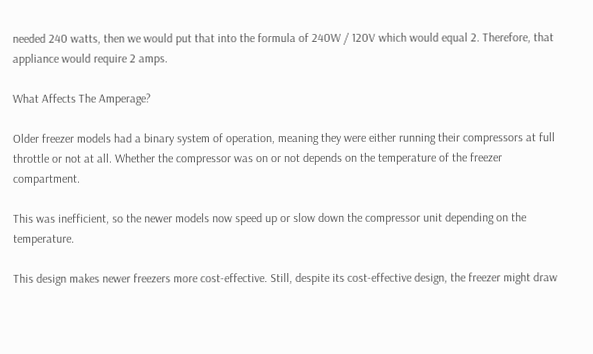needed 240 watts, then we would put that into the formula of 240W / 120V which would equal 2. Therefore, that appliance would require 2 amps.

What Affects The Amperage?

Older freezer models had a binary system of operation, meaning they were either running their compressors at full throttle or not at all. Whether the compressor was on or not depends on the temperature of the freezer compartment.

This was inefficient, so the newer models now speed up or slow down the compressor unit depending on the temperature.

This design makes newer freezers more cost-effective. Still, despite its cost-effective design, the freezer might draw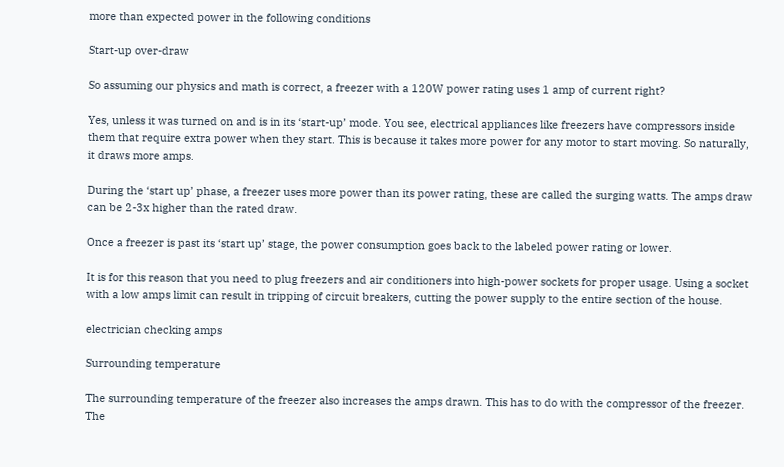more than expected power in the following conditions

Start-up over-draw

So assuming our physics and math is correct, a freezer with a 120W power rating uses 1 amp of current right?

Yes, unless it was turned on and is in its ‘start-up’ mode. You see, electrical appliances like freezers have compressors inside them that require extra power when they start. This is because it takes more power for any motor to start moving. So naturally, it draws more amps.

During the ‘start up’ phase, a freezer uses more power than its power rating, these are called the surging watts. The amps draw can be 2-3x higher than the rated draw.

Once a freezer is past its ‘start up’ stage, the power consumption goes back to the labeled power rating or lower.

It is for this reason that you need to plug freezers and air conditioners into high-power sockets for proper usage. Using a socket with a low amps limit can result in tripping of circuit breakers, cutting the power supply to the entire section of the house.

electrician checking amps

Surrounding temperature

The surrounding temperature of the freezer also increases the amps drawn. This has to do with the compressor of the freezer. The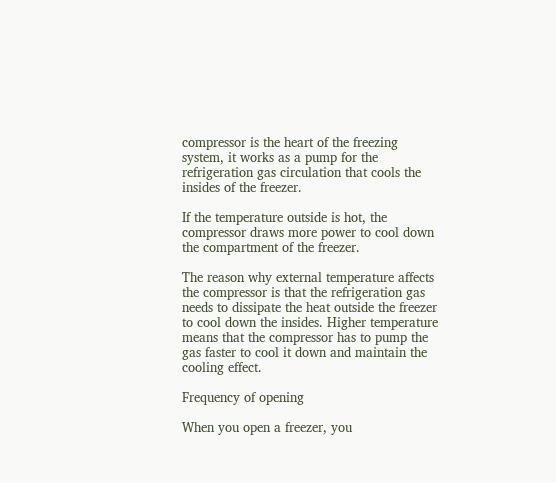compressor is the heart of the freezing system, it works as a pump for the refrigeration gas circulation that cools the insides of the freezer.

If the temperature outside is hot, the compressor draws more power to cool down the compartment of the freezer.

The reason why external temperature affects the compressor is that the refrigeration gas needs to dissipate the heat outside the freezer to cool down the insides. Higher temperature means that the compressor has to pump the gas faster to cool it down and maintain the cooling effect.

Frequency of opening

When you open a freezer, you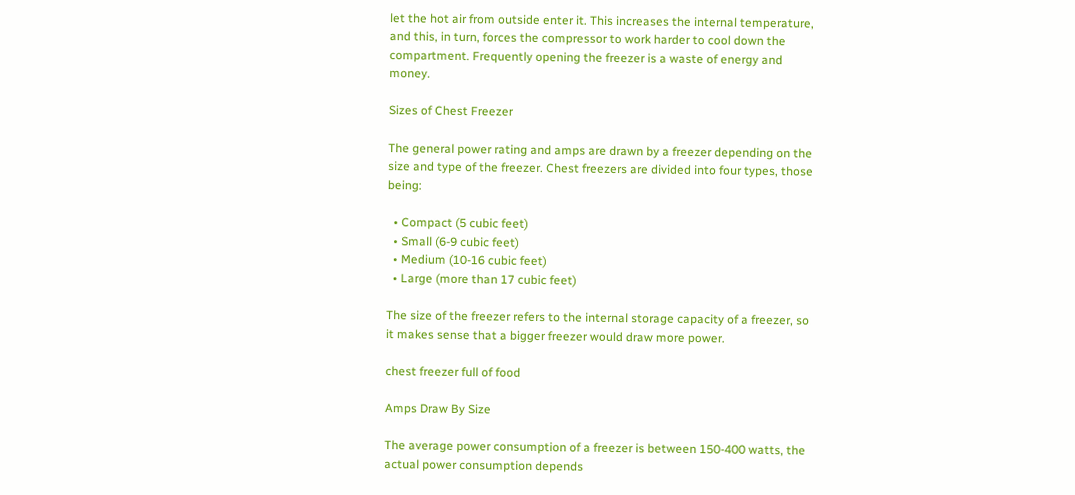let the hot air from outside enter it. This increases the internal temperature, and this, in turn, forces the compressor to work harder to cool down the compartment. Frequently opening the freezer is a waste of energy and money.

Sizes of Chest Freezer

The general power rating and amps are drawn by a freezer depending on the size and type of the freezer. Chest freezers are divided into four types, those being:

  • Compact (5 cubic feet)
  • Small (6-9 cubic feet)
  • Medium (10-16 cubic feet)
  • Large (more than 17 cubic feet)

The size of the freezer refers to the internal storage capacity of a freezer, so it makes sense that a bigger freezer would draw more power.

chest freezer full of food

Amps Draw By Size

The average power consumption of a freezer is between 150-400 watts, the actual power consumption depends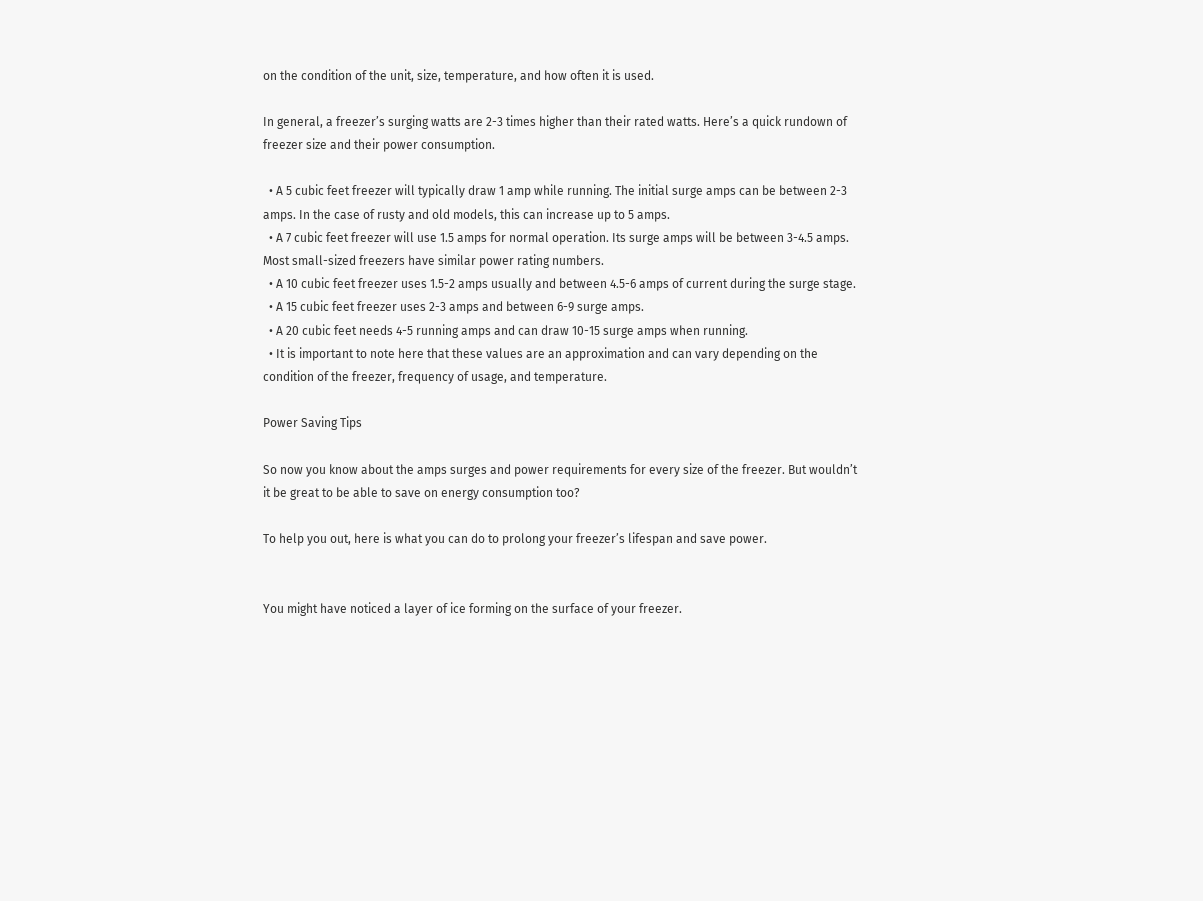on the condition of the unit, size, temperature, and how often it is used.

In general, a freezer’s surging watts are 2-3 times higher than their rated watts. Here’s a quick rundown of freezer size and their power consumption.

  • A 5 cubic feet freezer will typically draw 1 amp while running. The initial surge amps can be between 2-3 amps. In the case of rusty and old models, this can increase up to 5 amps.
  • A 7 cubic feet freezer will use 1.5 amps for normal operation. Its surge amps will be between 3-4.5 amps. Most small-sized freezers have similar power rating numbers.
  • A 10 cubic feet freezer uses 1.5-2 amps usually and between 4.5-6 amps of current during the surge stage.
  • A 15 cubic feet freezer uses 2-3 amps and between 6-9 surge amps.
  • A 20 cubic feet needs 4-5 running amps and can draw 10-15 surge amps when running.
  • It is important to note here that these values are an approximation and can vary depending on the condition of the freezer, frequency of usage, and temperature.

Power Saving Tips

So now you know about the amps surges and power requirements for every size of the freezer. But wouldn’t it be great to be able to save on energy consumption too?

To help you out, here is what you can do to prolong your freezer’s lifespan and save power.


You might have noticed a layer of ice forming on the surface of your freezer.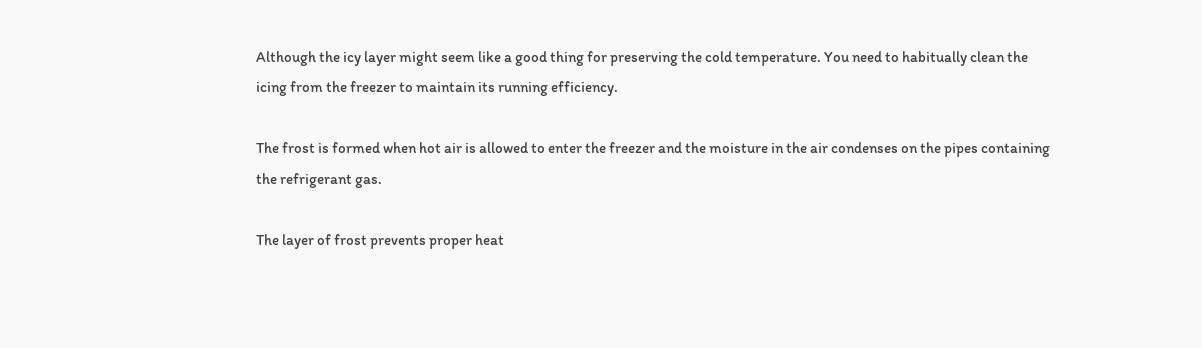Although the icy layer might seem like a good thing for preserving the cold temperature. You need to habitually clean the icing from the freezer to maintain its running efficiency.

The frost is formed when hot air is allowed to enter the freezer and the moisture in the air condenses on the pipes containing the refrigerant gas.

The layer of frost prevents proper heat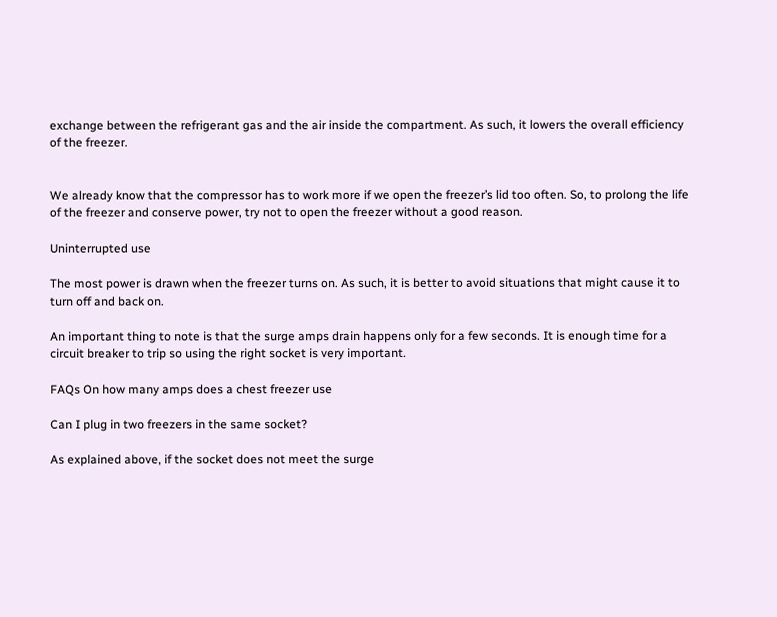exchange between the refrigerant gas and the air inside the compartment. As such, it lowers the overall efficiency of the freezer.


We already know that the compressor has to work more if we open the freezer’s lid too often. So, to prolong the life of the freezer and conserve power, try not to open the freezer without a good reason.

Uninterrupted use

The most power is drawn when the freezer turns on. As such, it is better to avoid situations that might cause it to turn off and back on.

An important thing to note is that the surge amps drain happens only for a few seconds. It is enough time for a circuit breaker to trip so using the right socket is very important.

FAQs On how many amps does a chest freezer use

Can I plug in two freezers in the same socket?

As explained above, if the socket does not meet the surge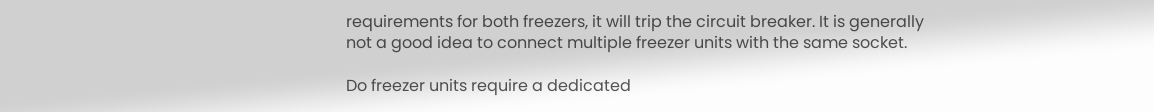requirements for both freezers, it will trip the circuit breaker. It is generally not a good idea to connect multiple freezer units with the same socket.

Do freezer units require a dedicated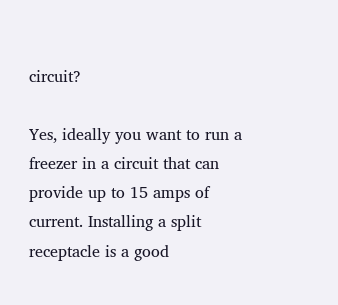circuit?

Yes, ideally you want to run a freezer in a circuit that can provide up to 15 amps of current. Installing a split receptacle is a good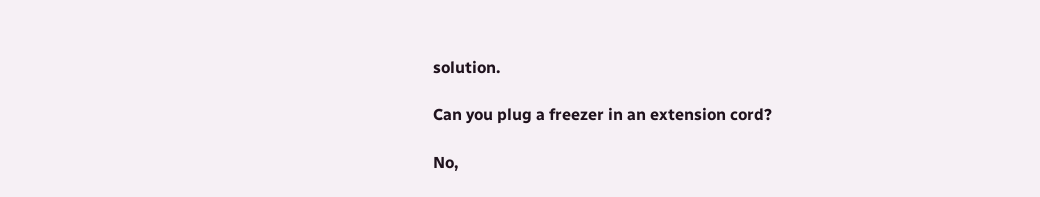solution.

Can you plug a freezer in an extension cord?

No,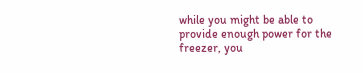while you might be able to provide enough power for the freezer, you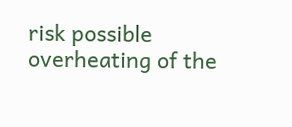risk possible overheating of the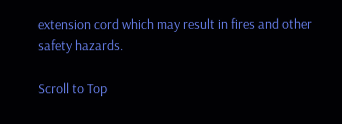extension cord which may result in fires and other safety hazards.

Scroll to Top